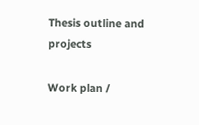Thesis outline and projects

Work plan /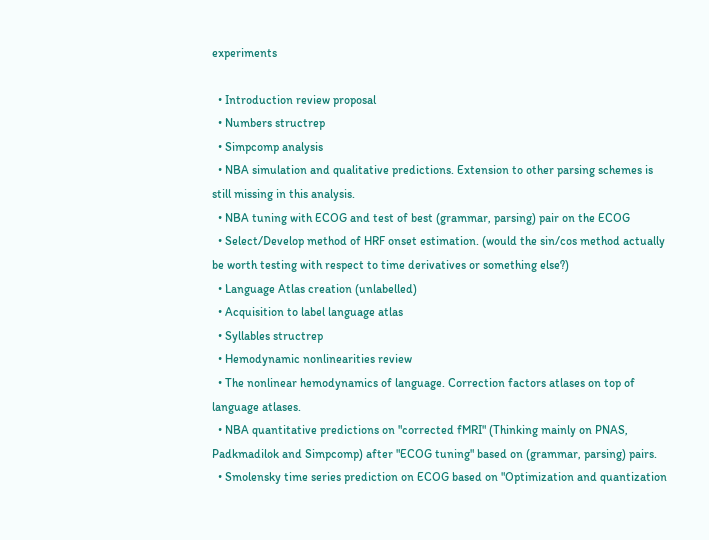experiments

  • Introduction review proposal
  • Numbers structrep
  • Simpcomp analysis
  • NBA simulation and qualitative predictions. Extension to other parsing schemes is still missing in this analysis.
  • NBA tuning with ECOG and test of best (grammar, parsing) pair on the ECOG
  • Select/Develop method of HRF onset estimation. (would the sin/cos method actually be worth testing with respect to time derivatives or something else?)
  • Language Atlas creation (unlabelled)
  • Acquisition to label language atlas
  • Syllables structrep
  • Hemodynamic nonlinearities review
  • The nonlinear hemodynamics of language. Correction factors atlases on top of language atlases.
  • NBA quantitative predictions on "corrected fMRI" (Thinking mainly on PNAS, Padkmadilok and Simpcomp) after "ECOG tuning" based on (grammar, parsing) pairs.
  • Smolensky time series prediction on ECOG based on "Optimization and quantization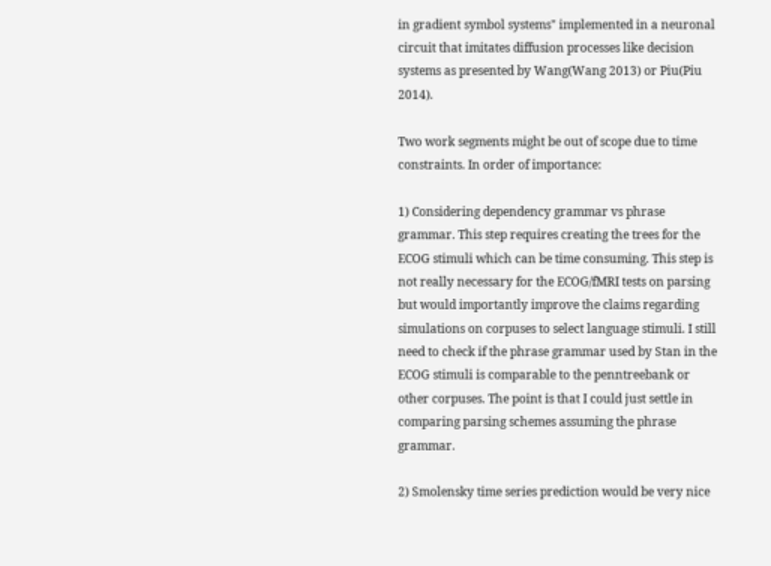in gradient symbol systems" implemented in a neuronal circuit that imitates diffusion processes like decision systems as presented by Wang(Wang 2013) or Piu(Piu 2014).

Two work segments might be out of scope due to time constraints. In order of importance:

1) Considering dependency grammar vs phrase grammar. This step requires creating the trees for the ECOG stimuli which can be time consuming. This step is not really necessary for the ECOG/fMRI tests on parsing but would importantly improve the claims regarding simulations on corpuses to select language stimuli. I still need to check if the phrase grammar used by Stan in the ECOG stimuli is comparable to the penntreebank or other corpuses. The point is that I could just settle in comparing parsing schemes assuming the phrase grammar.

2) Smolensky time series prediction would be very nice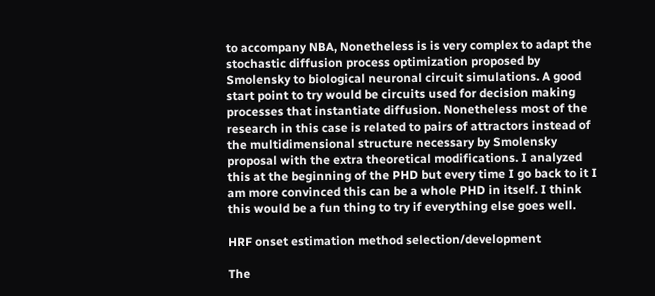to accompany NBA, Nonetheless is is very complex to adapt the stochastic diffusion process optimization proposed by Smolensky to biological neuronal circuit simulations. A good start point to try would be circuits used for decision making processes that instantiate diffusion. Nonetheless most of the research in this case is related to pairs of attractors instead of the multidimensional structure necessary by Smolensky proposal with the extra theoretical modifications. I analyzed this at the beginning of the PHD but every time I go back to it I am more convinced this can be a whole PHD in itself. I think this would be a fun thing to try if everything else goes well.

HRF onset estimation method selection/development

The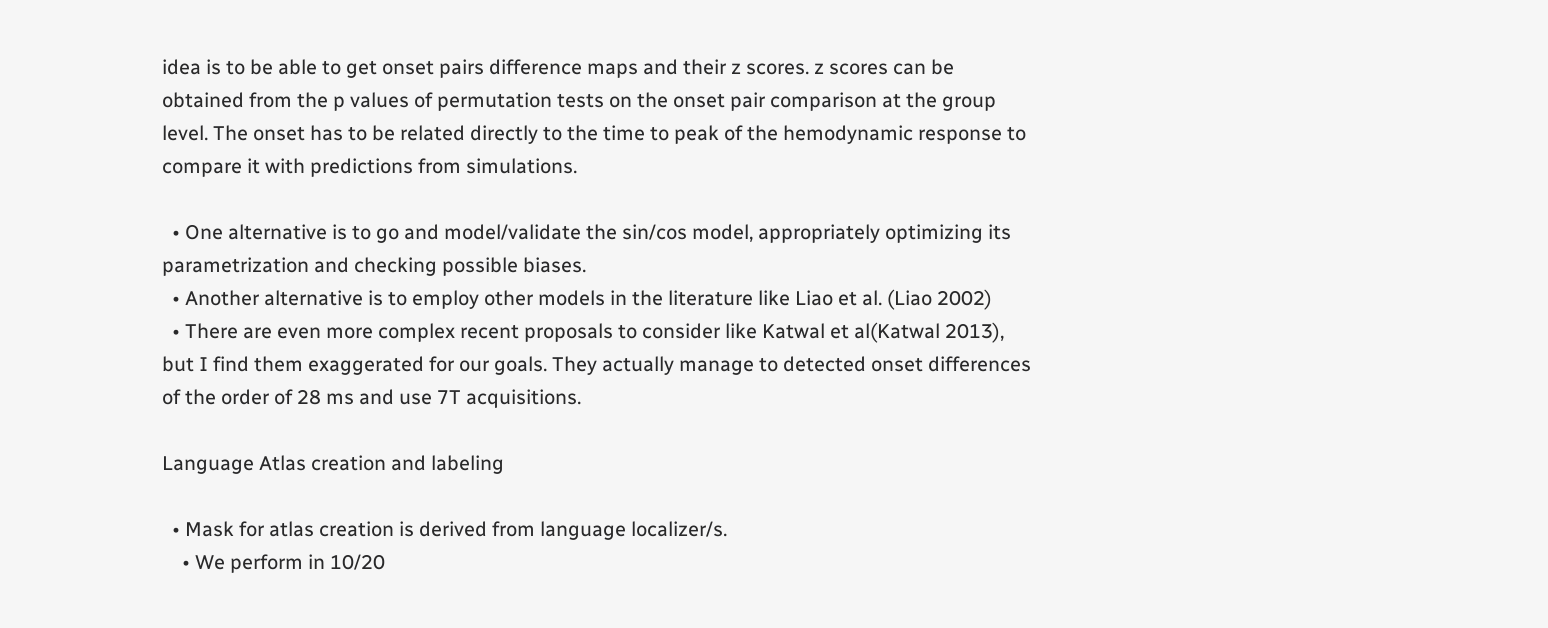idea is to be able to get onset pairs difference maps and their z scores. z scores can be obtained from the p values of permutation tests on the onset pair comparison at the group level. The onset has to be related directly to the time to peak of the hemodynamic response to compare it with predictions from simulations.

  • One alternative is to go and model/validate the sin/cos model, appropriately optimizing its parametrization and checking possible biases.
  • Another alternative is to employ other models in the literature like Liao et al. (Liao 2002)
  • There are even more complex recent proposals to consider like Katwal et al(Katwal 2013), but I find them exaggerated for our goals. They actually manage to detected onset differences of the order of 28 ms and use 7T acquisitions.

Language Atlas creation and labeling

  • Mask for atlas creation is derived from language localizer/s.
    • We perform in 10/20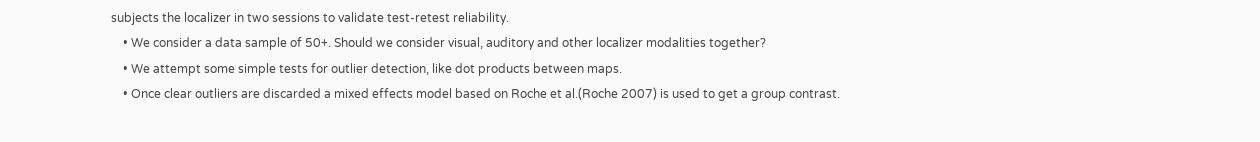subjects the localizer in two sessions to validate test-retest reliability.
    • We consider a data sample of 50+. Should we consider visual, auditory and other localizer modalities together?
    • We attempt some simple tests for outlier detection, like dot products between maps.
    • Once clear outliers are discarded a mixed effects model based on Roche et al.(Roche 2007) is used to get a group contrast.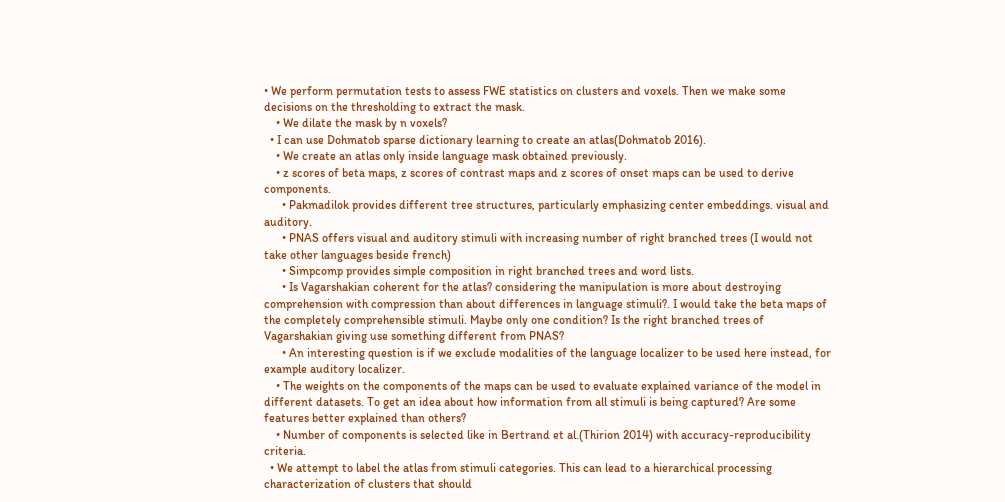• We perform permutation tests to assess FWE statistics on clusters and voxels. Then we make some decisions on the thresholding to extract the mask.
    • We dilate the mask by n voxels?
  • I can use Dohmatob sparse dictionary learning to create an atlas(Dohmatob 2016).
    • We create an atlas only inside language mask obtained previously.
    • z scores of beta maps, z scores of contrast maps and z scores of onset maps can be used to derive components.
      • Pakmadilok provides different tree structures, particularly emphasizing center embeddings. visual and auditory.
      • PNAS offers visual and auditory stimuli with increasing number of right branched trees (I would not take other languages beside french)
      • Simpcomp provides simple composition in right branched trees and word lists.
      • Is Vagarshakian coherent for the atlas? considering the manipulation is more about destroying comprehension with compression than about differences in language stimuli?. I would take the beta maps of the completely comprehensible stimuli. Maybe only one condition? Is the right branched trees of Vagarshakian giving use something different from PNAS?
      • An interesting question is if we exclude modalities of the language localizer to be used here instead, for example auditory localizer.
    • The weights on the components of the maps can be used to evaluate explained variance of the model in different datasets. To get an idea about how information from all stimuli is being captured? Are some features better explained than others?
    • Number of components is selected like in Bertrand et al.(Thirion 2014) with accuracy-reproducibility criteria.
  • We attempt to label the atlas from stimuli categories. This can lead to a hierarchical processing characterization of clusters that should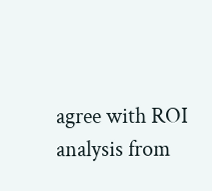agree with ROI analysis from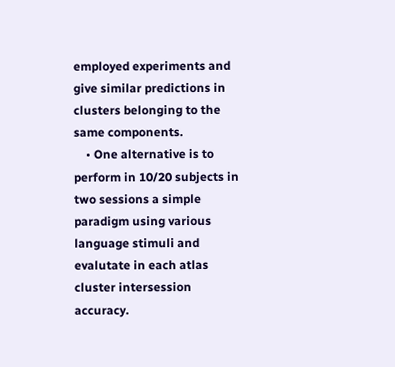employed experiments and give similar predictions in clusters belonging to the same components.
    • One alternative is to perform in 10/20 subjects in two sessions a simple paradigm using various language stimuli and evalutate in each atlas cluster intersession accuracy.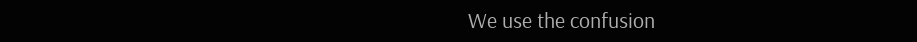We use the confusion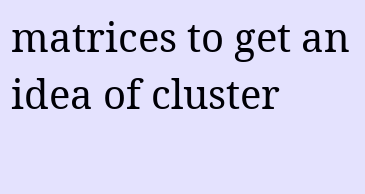matrices to get an idea of cluster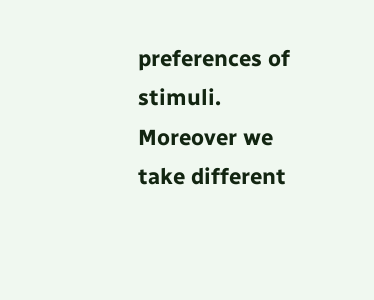preferences of stimuli. Moreover we take different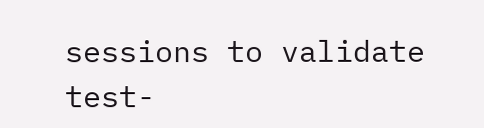sessions to validate test-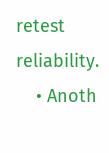retest reliability.
    • Anoth